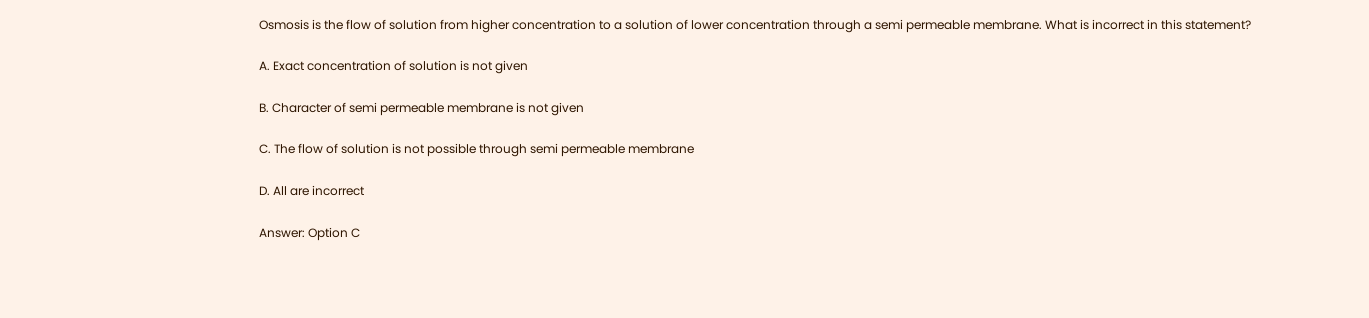Osmosis is the flow of solution from higher concentration to a solution of lower concentration through a semi permeable membrane. What is incorrect in this statement?

A. Exact concentration of solution is not given

B. Character of semi permeable membrane is not given

C. The flow of solution is not possible through semi permeable membrane

D. All are incorrect

Answer: Option C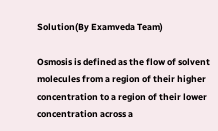Solution(By Examveda Team)

Osmosis is defined as the flow of solvent molecules from a region of their higher concentration to a region of their lower concentration across a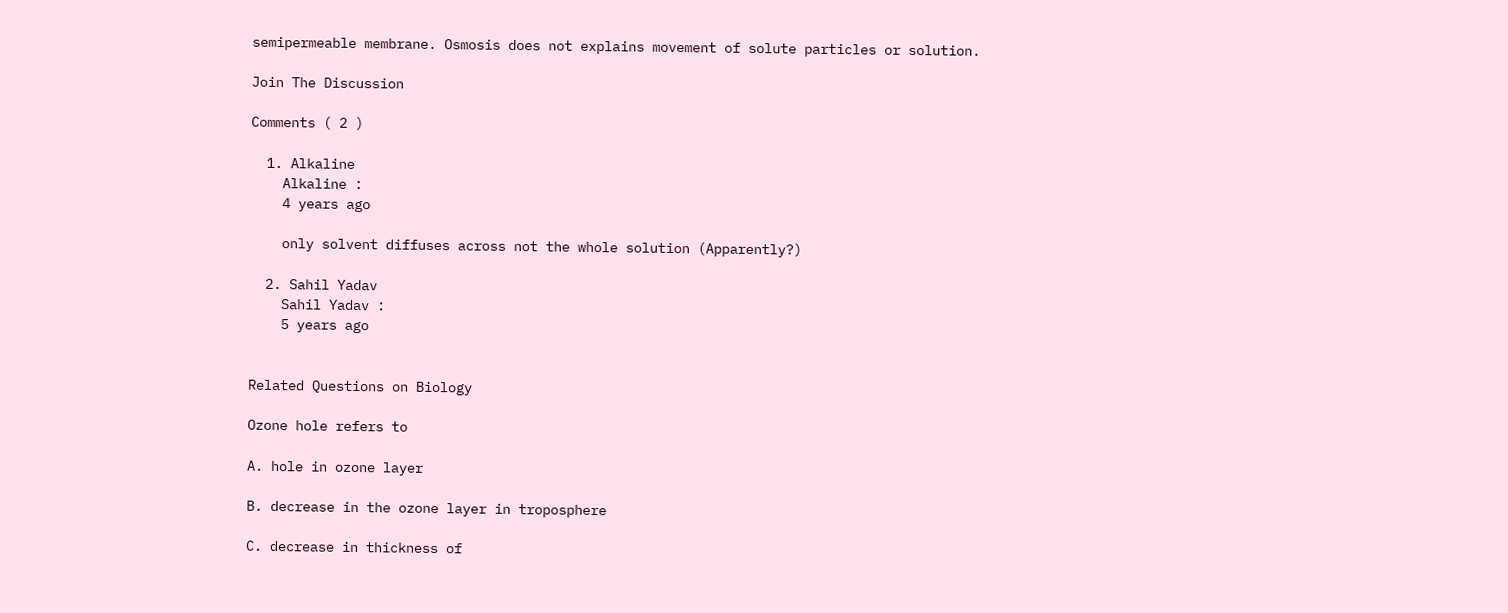semipermeable membrane. Osmosis does not explains movement of solute particles or solution.

Join The Discussion

Comments ( 2 )

  1. Alkaline
    Alkaline :
    4 years ago

    only solvent diffuses across not the whole solution (Apparently?)

  2. Sahil Yadav
    Sahil Yadav :
    5 years ago


Related Questions on Biology

Ozone hole refers to

A. hole in ozone layer

B. decrease in the ozone layer in troposphere

C. decrease in thickness of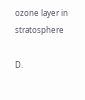ozone layer in stratosphere

D.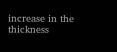increase in the thickness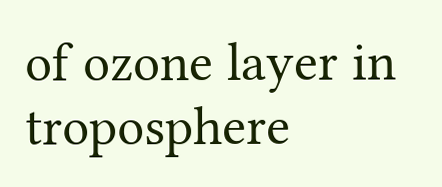of ozone layer in troposphere